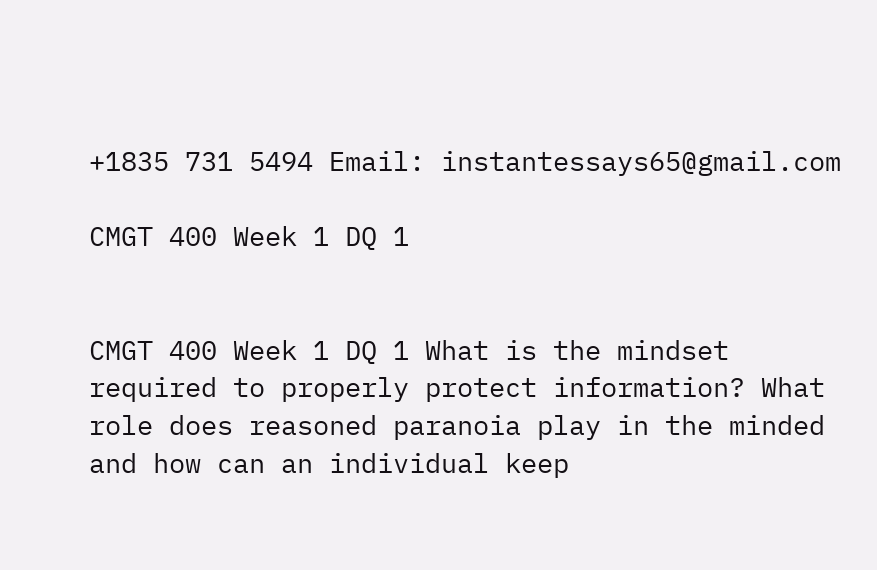+1835 731 5494 Email: instantessays65@gmail.com

CMGT 400 Week 1 DQ 1


CMGT 400 Week 1 DQ 1 What is the mindset required to properly protect information? What role does reasoned paranoia play in the minded and how can an individual keep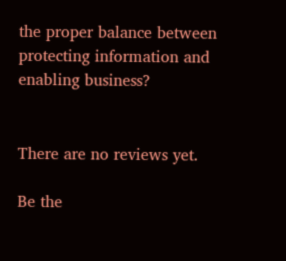the proper balance between protecting information and enabling business?


There are no reviews yet.

Be the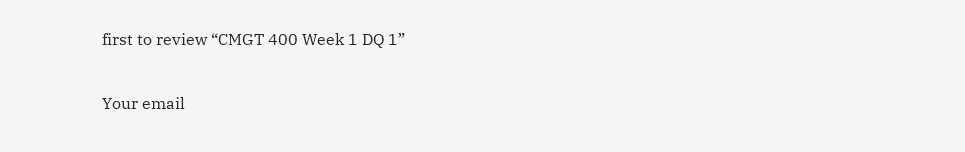first to review “CMGT 400 Week 1 DQ 1”

Your email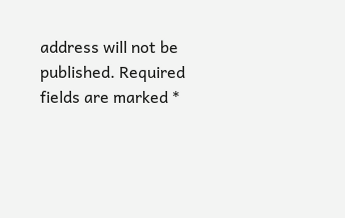address will not be published. Required fields are marked *